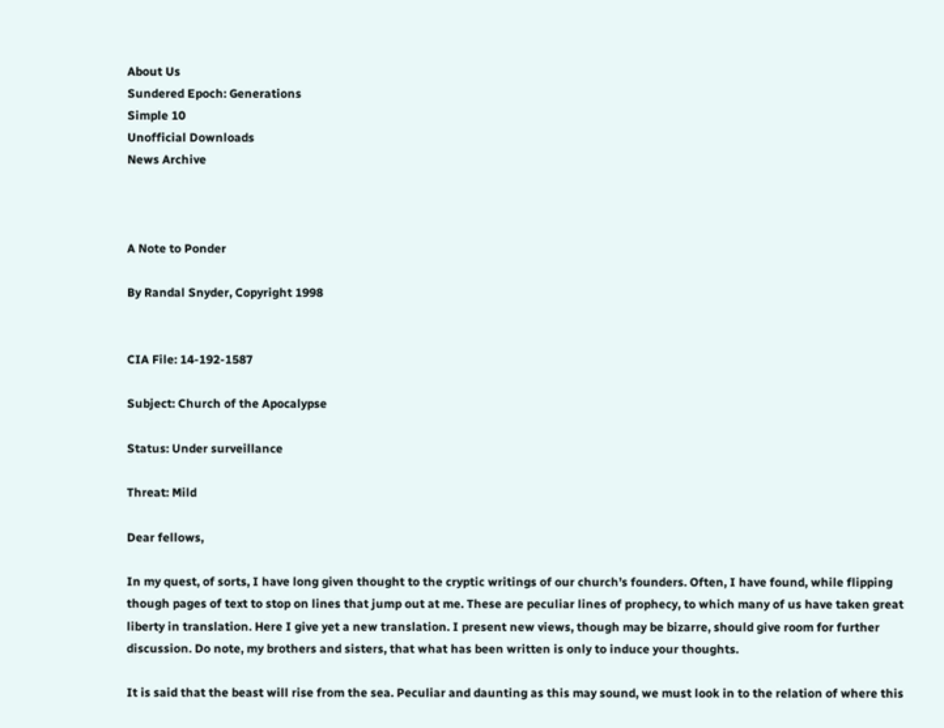About Us
Sundered Epoch: Generations
Simple 10
Unofficial Downloads
News Archive



A Note to Ponder

By Randal Snyder, Copyright 1998


CIA File: 14-192-1587

Subject: Church of the Apocalypse

Status: Under surveillance

Threat: Mild

Dear fellows,

In my quest, of sorts, I have long given thought to the cryptic writings of our church’s founders. Often, I have found, while flipping though pages of text to stop on lines that jump out at me. These are peculiar lines of prophecy, to which many of us have taken great liberty in translation. Here I give yet a new translation. I present new views, though may be bizarre, should give room for further discussion. Do note, my brothers and sisters, that what has been written is only to induce your thoughts.

It is said that the beast will rise from the sea. Peculiar and daunting as this may sound, we must look in to the relation of where this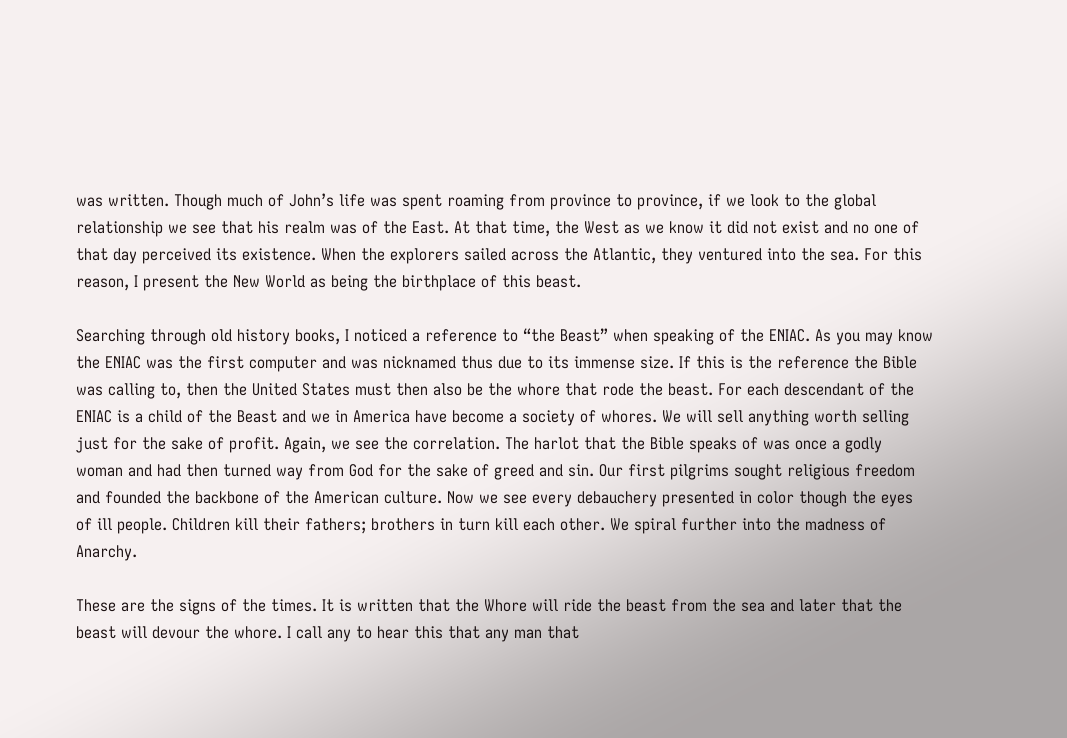was written. Though much of John’s life was spent roaming from province to province, if we look to the global relationship we see that his realm was of the East. At that time, the West as we know it did not exist and no one of that day perceived its existence. When the explorers sailed across the Atlantic, they ventured into the sea. For this reason, I present the New World as being the birthplace of this beast.

Searching through old history books, I noticed a reference to “the Beast” when speaking of the ENIAC. As you may know the ENIAC was the first computer and was nicknamed thus due to its immense size. If this is the reference the Bible was calling to, then the United States must then also be the whore that rode the beast. For each descendant of the ENIAC is a child of the Beast and we in America have become a society of whores. We will sell anything worth selling just for the sake of profit. Again, we see the correlation. The harlot that the Bible speaks of was once a godly woman and had then turned way from God for the sake of greed and sin. Our first pilgrims sought religious freedom and founded the backbone of the American culture. Now we see every debauchery presented in color though the eyes of ill people. Children kill their fathers; brothers in turn kill each other. We spiral further into the madness of Anarchy.

These are the signs of the times. It is written that the Whore will ride the beast from the sea and later that the beast will devour the whore. I call any to hear this that any man that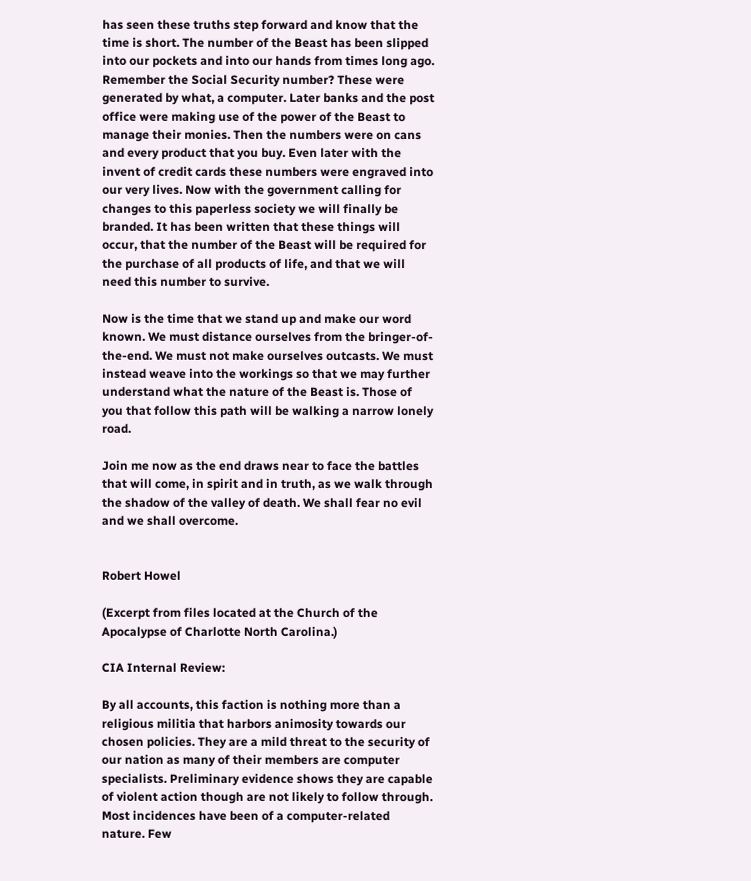has seen these truths step forward and know that the time is short. The number of the Beast has been slipped into our pockets and into our hands from times long ago. Remember the Social Security number? These were generated by what, a computer. Later banks and the post office were making use of the power of the Beast to manage their monies. Then the numbers were on cans and every product that you buy. Even later with the invent of credit cards these numbers were engraved into our very lives. Now with the government calling for changes to this paperless society we will finally be branded. It has been written that these things will occur, that the number of the Beast will be required for the purchase of all products of life, and that we will need this number to survive.

Now is the time that we stand up and make our word known. We must distance ourselves from the bringer-of-the-end. We must not make ourselves outcasts. We must instead weave into the workings so that we may further understand what the nature of the Beast is. Those of you that follow this path will be walking a narrow lonely road.

Join me now as the end draws near to face the battles that will come, in spirit and in truth, as we walk through the shadow of the valley of death. We shall fear no evil and we shall overcome.


Robert Howel

(Excerpt from files located at the Church of the Apocalypse of Charlotte North Carolina.)

CIA Internal Review:

By all accounts, this faction is nothing more than a religious militia that harbors animosity towards our chosen policies. They are a mild threat to the security of our nation as many of their members are computer specialists. Preliminary evidence shows they are capable of violent action though are not likely to follow through. Most incidences have been of a computer-related nature. Few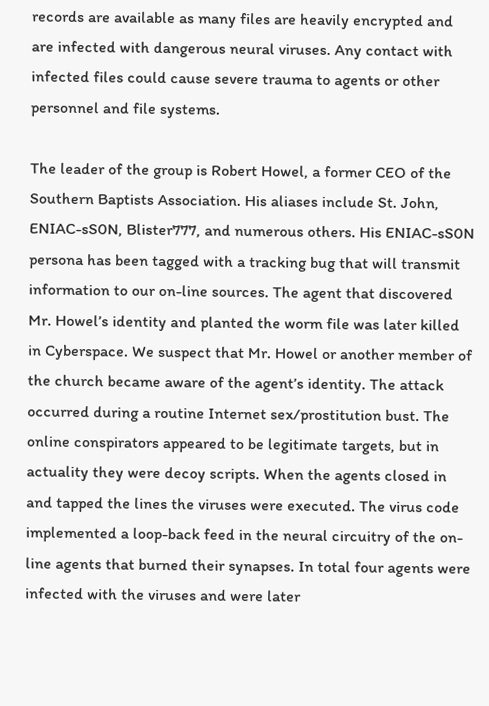records are available as many files are heavily encrypted and are infected with dangerous neural viruses. Any contact with infected files could cause severe trauma to agents or other personnel and file systems.

The leader of the group is Robert Howel, a former CEO of the Southern Baptists Association. His aliases include St. John, ENIAC-sS0N, Blister777, and numerous others. His ENIAC-sS0N persona has been tagged with a tracking bug that will transmit information to our on-line sources. The agent that discovered Mr. Howel’s identity and planted the worm file was later killed in Cyberspace. We suspect that Mr. Howel or another member of the church became aware of the agent’s identity. The attack occurred during a routine Internet sex/prostitution bust. The online conspirators appeared to be legitimate targets, but in actuality they were decoy scripts. When the agents closed in and tapped the lines the viruses were executed. The virus code implemented a loop-back feed in the neural circuitry of the on-line agents that burned their synapses. In total four agents were infected with the viruses and were later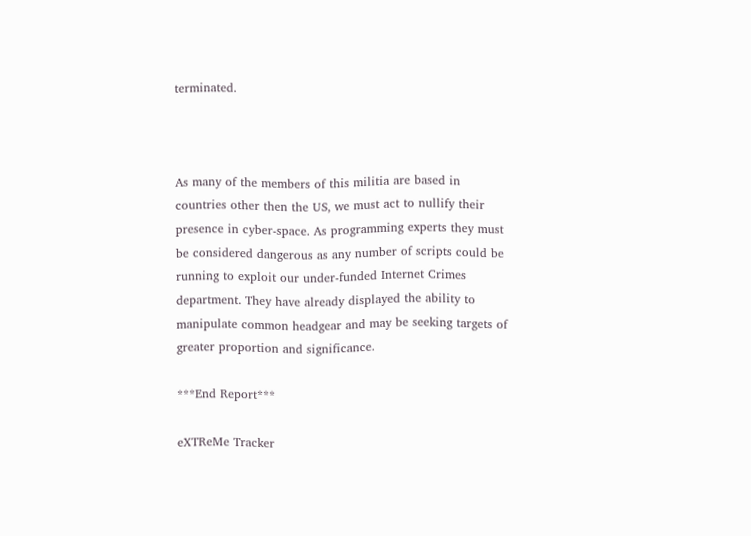terminated.



As many of the members of this militia are based in countries other then the US, we must act to nullify their presence in cyber-space. As programming experts they must be considered dangerous as any number of scripts could be running to exploit our under-funded Internet Crimes department. They have already displayed the ability to manipulate common headgear and may be seeking targets of greater proportion and significance.

***End Report***

eXTReMe Tracker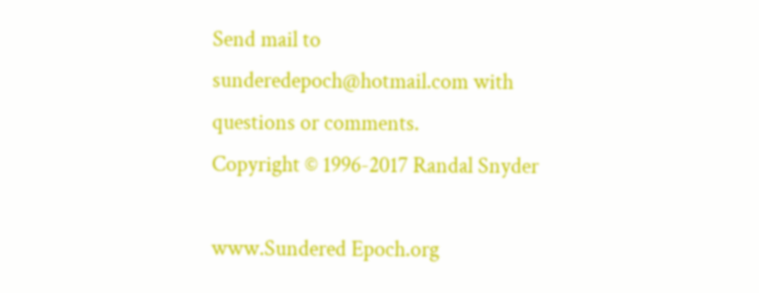Send mail to sunderedepoch@hotmail.com with questions or comments.
Copyright © 1996-2017 Randal Snyder

www.Sundered Epoch.org